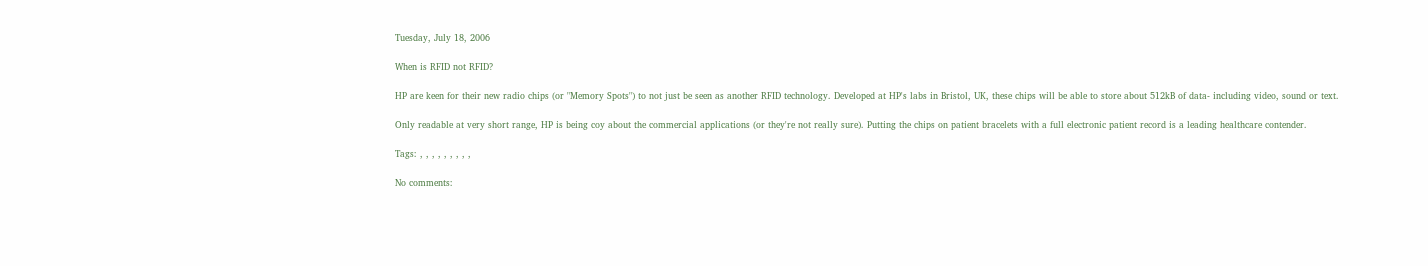Tuesday, July 18, 2006

When is RFID not RFID?

HP are keen for their new radio chips (or "Memory Spots") to not just be seen as another RFID technology. Developed at HP's labs in Bristol, UK, these chips will be able to store about 512kB of data- including video, sound or text.

Only readable at very short range, HP is being coy about the commercial applications (or they're not really sure). Putting the chips on patient bracelets with a full electronic patient record is a leading healthcare contender.

Tags: , , , , , , , , ,

No comments: